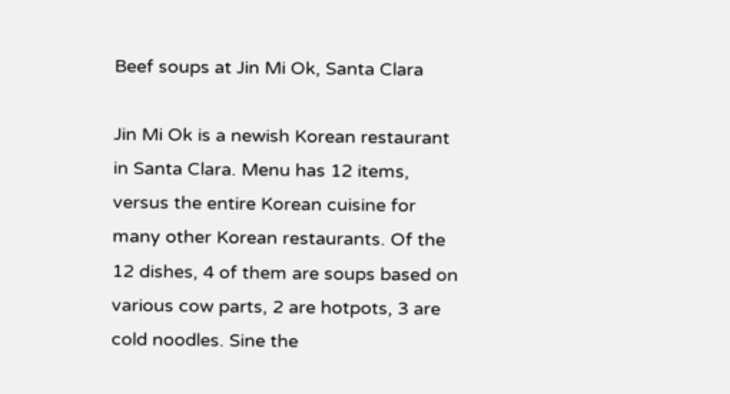Beef soups at Jin Mi Ok, Santa Clara

Jin Mi Ok is a newish Korean restaurant in Santa Clara. Menu has 12 items, versus the entire Korean cuisine for many other Korean restaurants. Of the 12 dishes, 4 of them are soups based on various cow parts, 2 are hotpots, 3 are cold noodles. Sine the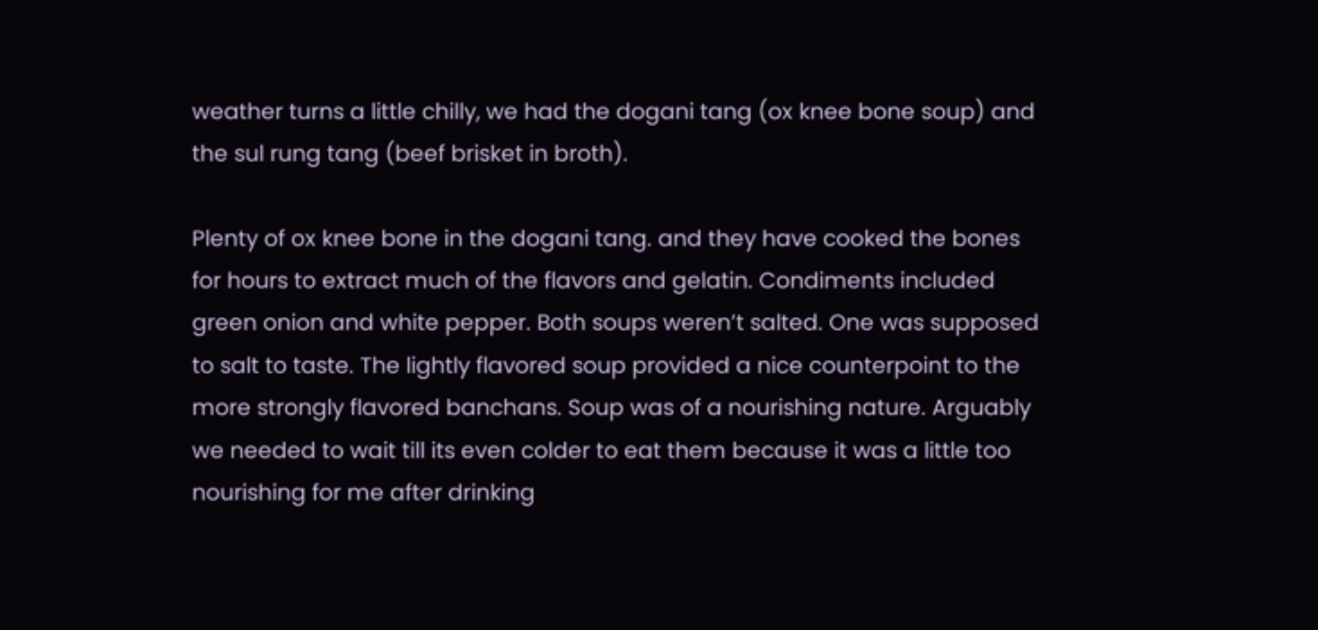weather turns a little chilly, we had the dogani tang (ox knee bone soup) and the sul rung tang (beef brisket in broth).

Plenty of ox knee bone in the dogani tang. and they have cooked the bones for hours to extract much of the flavors and gelatin. Condiments included green onion and white pepper. Both soups weren’t salted. One was supposed to salt to taste. The lightly flavored soup provided a nice counterpoint to the more strongly flavored banchans. Soup was of a nourishing nature. Arguably we needed to wait till its even colder to eat them because it was a little too nourishing for me after drinking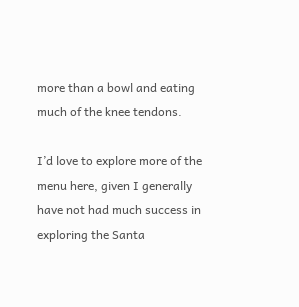more than a bowl and eating much of the knee tendons.

I’d love to explore more of the menu here, given I generally have not had much success in exploring the Santa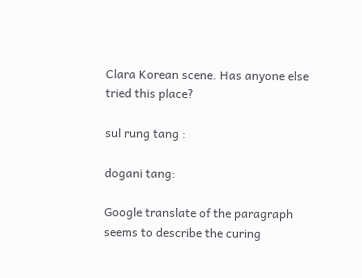Clara Korean scene. Has anyone else tried this place?

sul rung tang :

dogani tang:

Google translate of the paragraph seems to describe the curing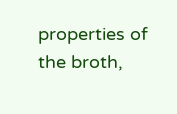properties of the broth,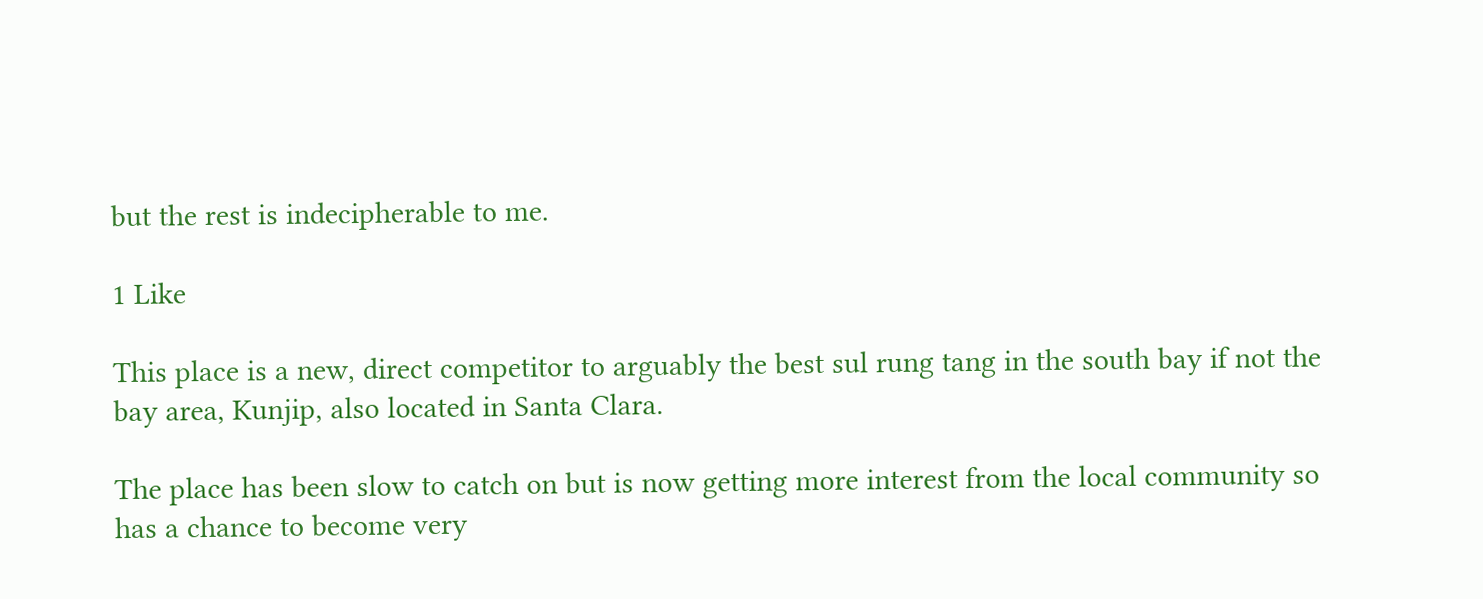but the rest is indecipherable to me.

1 Like

This place is a new, direct competitor to arguably the best sul rung tang in the south bay if not the bay area, Kunjip, also located in Santa Clara.

The place has been slow to catch on but is now getting more interest from the local community so has a chance to become very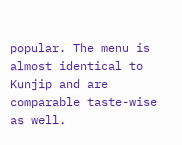popular. The menu is almost identical to Kunjip and are comparable taste-wise as well.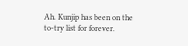Ah. Kunjip has been on the to-try list for forever.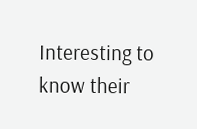Interesting to know their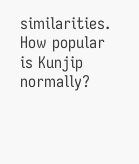similarities. How popular is Kunjip normally?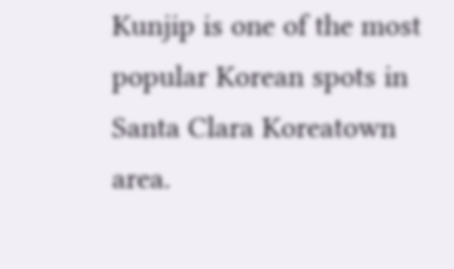Kunjip is one of the most popular Korean spots in Santa Clara Koreatown area.